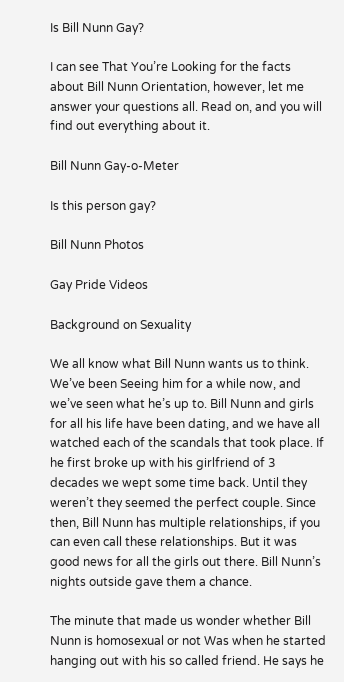Is Bill Nunn Gay?

I can see That You’re Looking for the facts about Bill Nunn Orientation, however, let me answer your questions all. Read on, and you will find out everything about it.

Bill Nunn Gay-o-Meter

Is this person gay?

Bill Nunn Photos

Gay Pride Videos

Background on Sexuality

We all know what Bill Nunn wants us to think. We’ve been Seeing him for a while now, and we’ve seen what he’s up to. Bill Nunn and girls for all his life have been dating, and we have all watched each of the scandals that took place. If he first broke up with his girlfriend of 3 decades we wept some time back. Until they weren’t they seemed the perfect couple. Since then, Bill Nunn has multiple relationships, if you can even call these relationships. But it was good news for all the girls out there. Bill Nunn’s nights outside gave them a chance.

The minute that made us wonder whether Bill Nunn is homosexual or not Was when he started hanging out with his so called friend. He says he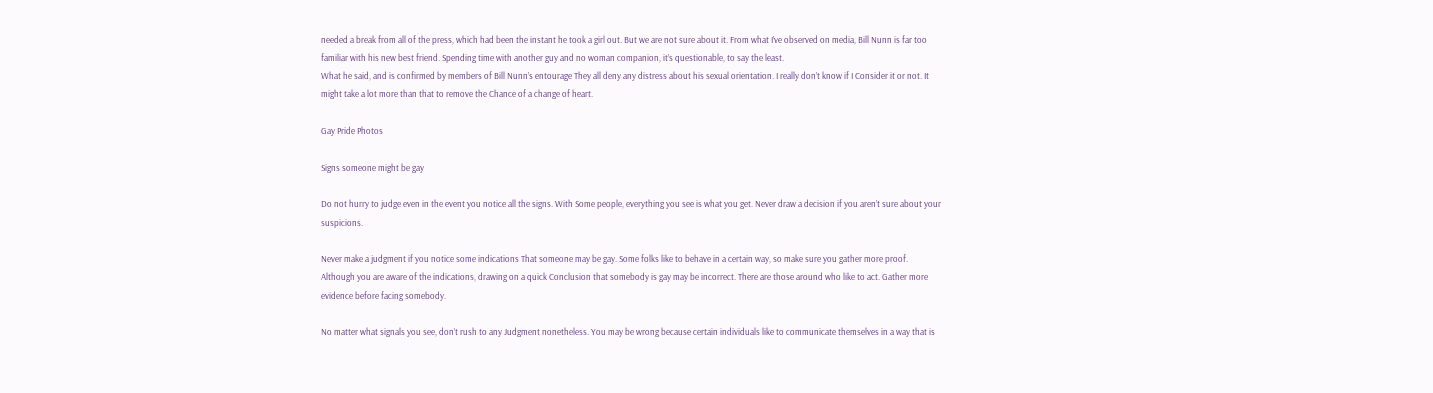needed a break from all of the press, which had been the instant he took a girl out. But we are not sure about it. From what I’ve observed on media, Bill Nunn is far too familiar with his new best friend. Spending time with another guy and no woman companion, it’s questionable, to say the least.
What he said, and is confirmed by members of Bill Nunn’s entourage They all deny any distress about his sexual orientation. I really don’t know if I Consider it or not. It might take a lot more than that to remove the Chance of a change of heart.

Gay Pride Photos

Signs someone might be gay

Do not hurry to judge even in the event you notice all the signs. With Some people, everything you see is what you get. Never draw a decision if you aren’t sure about your suspicions.

Never make a judgment if you notice some indications That someone may be gay. Some folks like to behave in a certain way, so make sure you gather more proof.
Although you are aware of the indications, drawing on a quick Conclusion that somebody is gay may be incorrect. There are those around who like to act. Gather more evidence before facing somebody.

No matter what signals you see, don’t rush to any Judgment nonetheless. You may be wrong because certain individuals like to communicate themselves in a way that is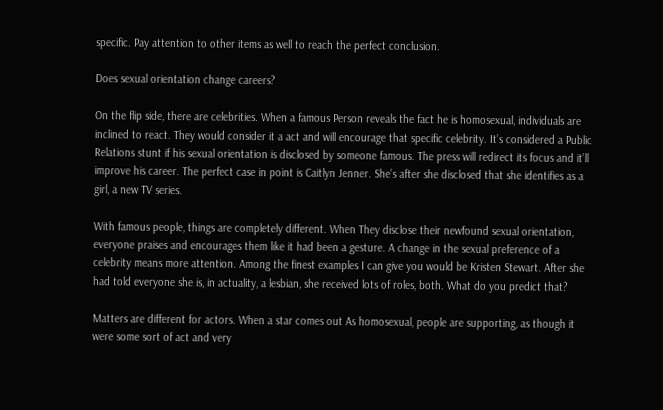specific. Pay attention to other items as well to reach the perfect conclusion.

Does sexual orientation change careers?

On the flip side, there are celebrities. When a famous Person reveals the fact he is homosexual, individuals are inclined to react. They would consider it a act and will encourage that specific celebrity. It’s considered a Public Relations stunt if his sexual orientation is disclosed by someone famous. The press will redirect its focus and it’ll improve his career. The perfect case in point is Caitlyn Jenner. She’s after she disclosed that she identifies as a girl, a new TV series.

With famous people, things are completely different. When They disclose their newfound sexual orientation, everyone praises and encourages them like it had been a gesture. A change in the sexual preference of a celebrity means more attention. Among the finest examples I can give you would be Kristen Stewart. After she had told everyone she is, in actuality, a lesbian, she received lots of roles, both. What do you predict that?

Matters are different for actors. When a star comes out As homosexual, people are supporting, as though it were some sort of act and very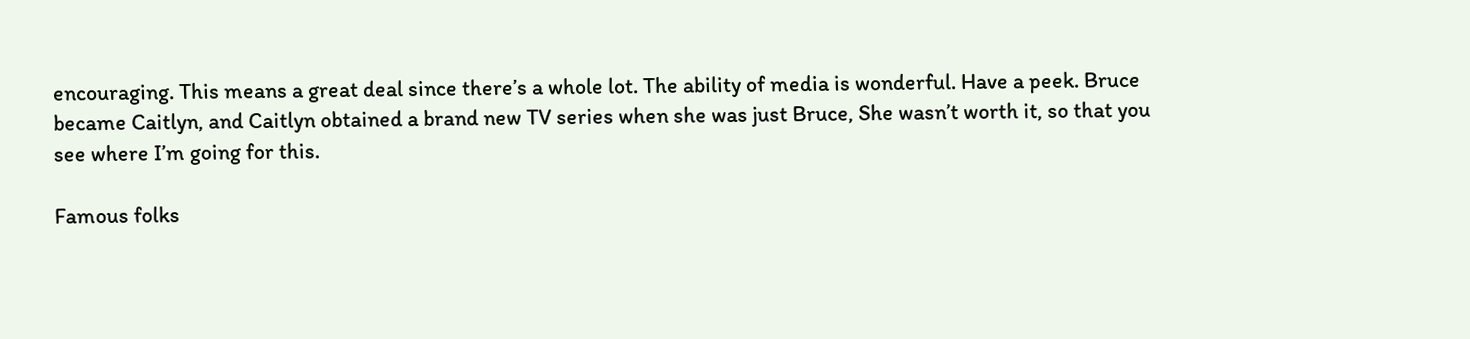encouraging. This means a great deal since there’s a whole lot. The ability of media is wonderful. Have a peek. Bruce became Caitlyn, and Caitlyn obtained a brand new TV series when she was just Bruce, She wasn’t worth it, so that you see where I’m going for this.

Famous folks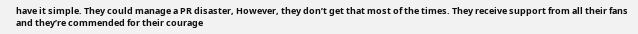have it simple. They could manage a PR disaster, However, they don’t get that most of the times. They receive support from all their fans and they’re commended for their courage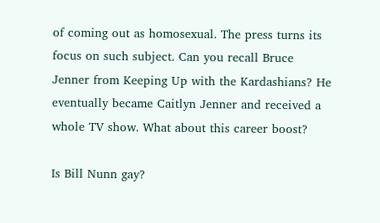of coming out as homosexual. The press turns its focus on such subject. Can you recall Bruce Jenner from Keeping Up with the Kardashians? He eventually became Caitlyn Jenner and received a whole TV show. What about this career boost?

Is Bill Nunn gay?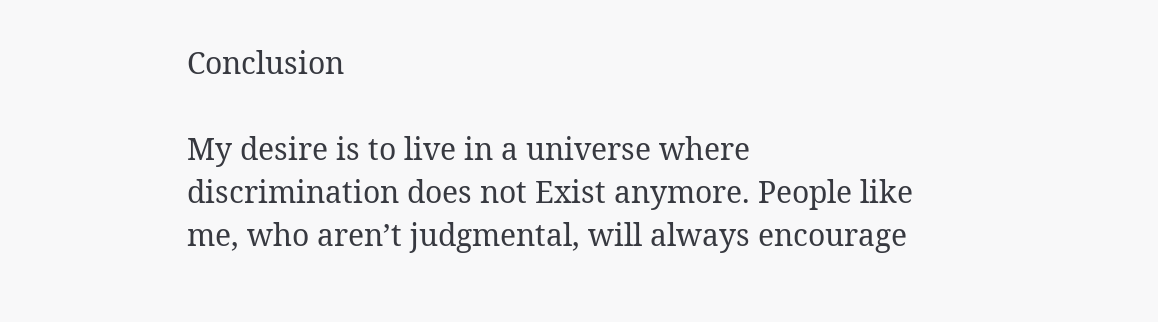Conclusion

My desire is to live in a universe where discrimination does not Exist anymore. People like me, who aren’t judgmental, will always encourage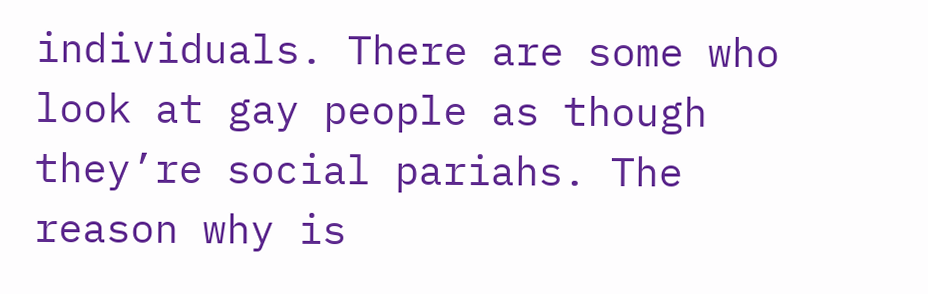individuals. There are some who look at gay people as though they’re social pariahs. The reason why is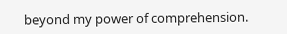beyond my power of comprehension.